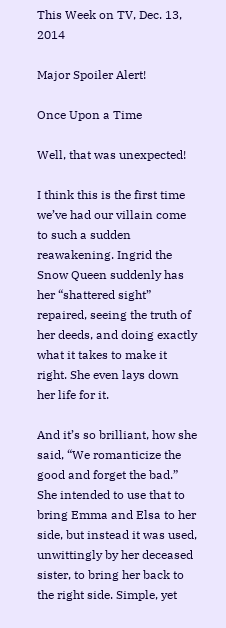This Week on TV, Dec. 13, 2014

Major Spoiler Alert!

Once Upon a Time

Well, that was unexpected!

I think this is the first time we’ve had our villain come to such a sudden reawakening. Ingrid the Snow Queen suddenly has her “shattered sight” repaired, seeing the truth of her deeds, and doing exactly what it takes to make it right. She even lays down her life for it.

And it’s so brilliant, how she said, “We romanticize the good and forget the bad.” She intended to use that to bring Emma and Elsa to her side, but instead it was used, unwittingly by her deceased sister, to bring her back to the right side. Simple, yet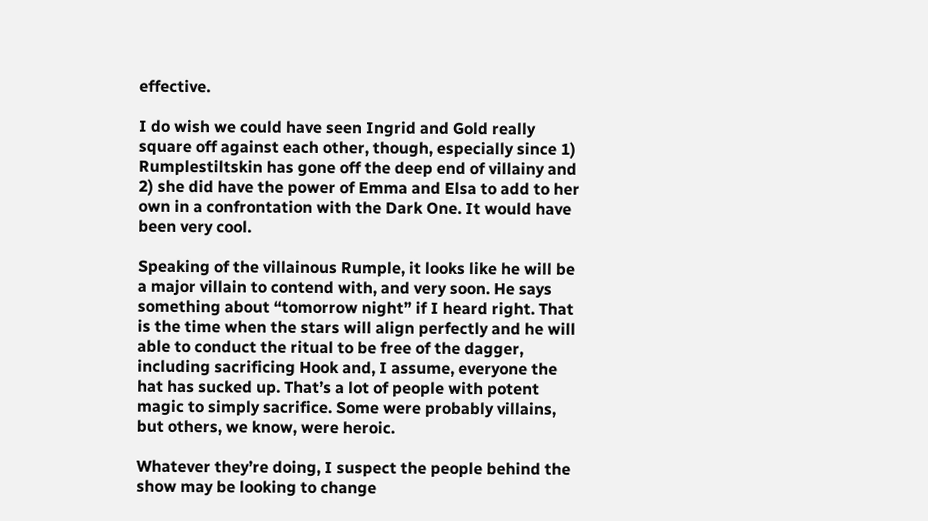effective.

I do wish we could have seen Ingrid and Gold really square off against each other, though, especially since 1) Rumplestiltskin has gone off the deep end of villainy and 2) she did have the power of Emma and Elsa to add to her own in a confrontation with the Dark One. It would have been very cool.

Speaking of the villainous Rumple, it looks like he will be a major villain to contend with, and very soon. He says something about “tomorrow night” if I heard right. That is the time when the stars will align perfectly and he will able to conduct the ritual to be free of the dagger, including sacrificing Hook and, I assume, everyone the hat has sucked up. That’s a lot of people with potent magic to simply sacrifice. Some were probably villains, but others, we know, were heroic.

Whatever they’re doing, I suspect the people behind the show may be looking to change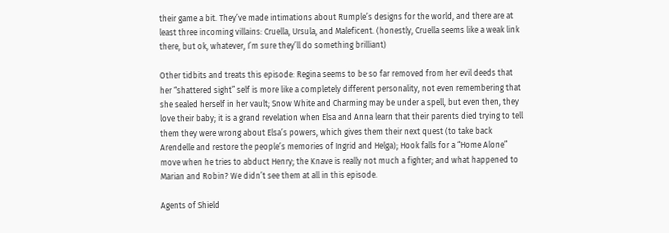their game a bit. They’ve made intimations about Rumple’s designs for the world, and there are at least three incoming villains: Cruella, Ursula, and Maleficent. (honestly, Cruella seems like a weak link there, but ok, whatever, I’m sure they’ll do something brilliant)

Other tidbits and treats this episode: Regina seems to be so far removed from her evil deeds that her “shattered sight” self is more like a completely different personality, not even remembering that she sealed herself in her vault; Snow White and Charming may be under a spell, but even then, they love their baby; it is a grand revelation when Elsa and Anna learn that their parents died trying to tell them they were wrong about Elsa’s powers, which gives them their next quest (to take back Arendelle and restore the people’s memories of Ingrid and Helga); Hook falls for a “Home Alone” move when he tries to abduct Henry; the Knave is really not much a fighter; and what happened to Marian and Robin? We didn’t see them at all in this episode.

Agents of Shield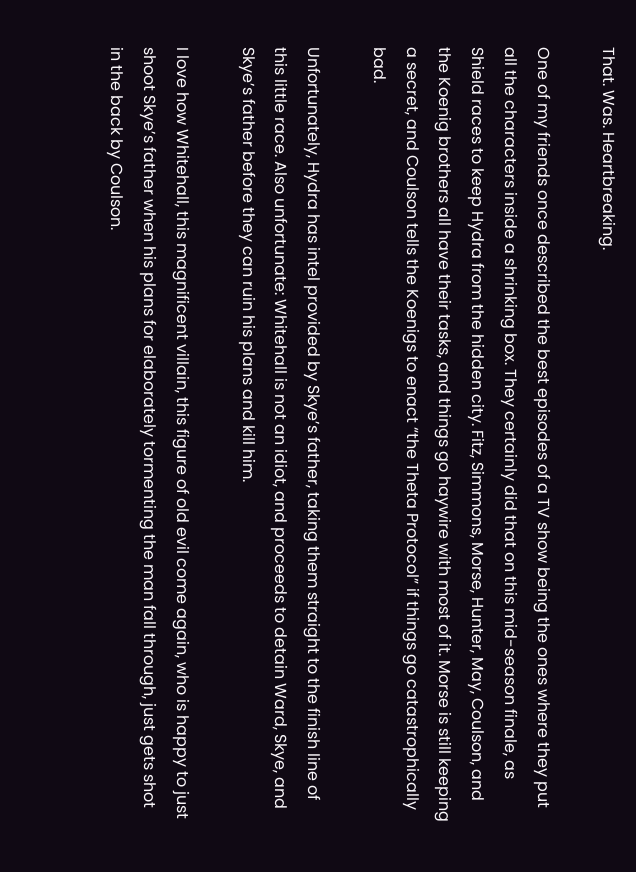That. Was. Heartbreaking.

One of my friends once described the best episodes of a TV show being the ones where they put all the characters inside a shrinking box. They certainly did that on this mid-season finale, as Shield races to keep Hydra from the hidden city. Fitz, Simmons, Morse, Hunter, May, Coulson, and the Koenig brothers all have their tasks, and things go haywire with most of it. Morse is still keeping a secret, and Coulson tells the Koenigs to enact “the Theta Protocol” if things go catastrophically bad.

Unfortunately, Hydra has intel provided by Skye’s father, taking them straight to the finish line of this little race. Also unfortunate: Whitehall is not an idiot, and proceeds to detain Ward, Skye, and Skye’s father before they can ruin his plans and kill him.

I love how Whitehall, this magnificent villain, this figure of old evil come again, who is happy to just shoot Skye’s father when his plans for elaborately tormenting the man fall through, just gets shot in the back by Coulson.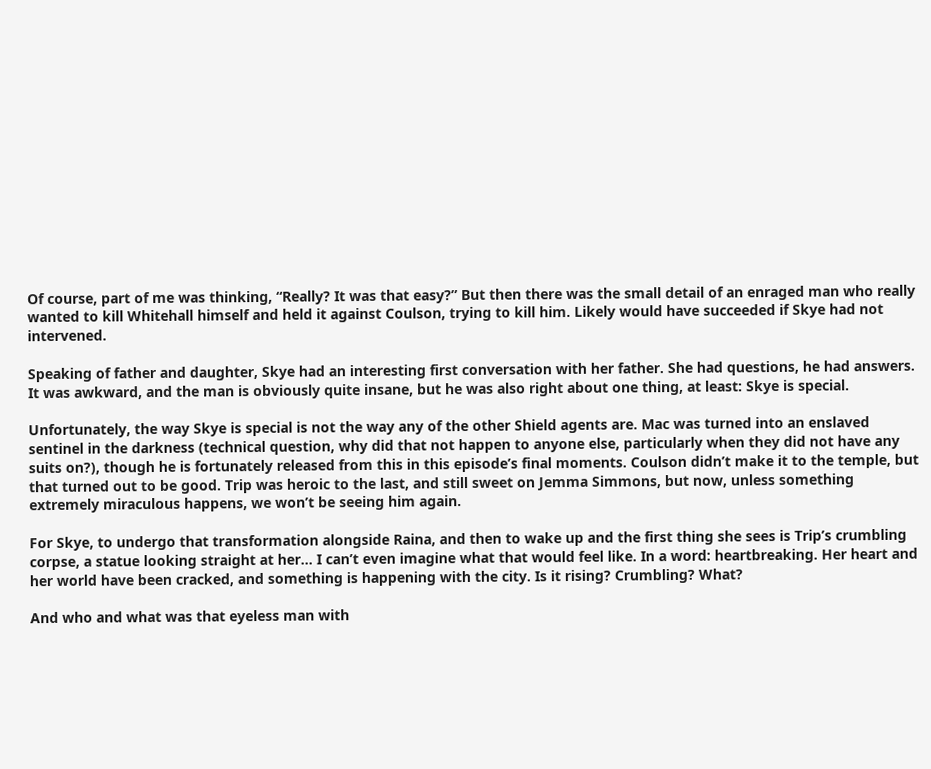Of course, part of me was thinking, “Really? It was that easy?” But then there was the small detail of an enraged man who really wanted to kill Whitehall himself and held it against Coulson, trying to kill him. Likely would have succeeded if Skye had not intervened.

Speaking of father and daughter, Skye had an interesting first conversation with her father. She had questions, he had answers. It was awkward, and the man is obviously quite insane, but he was also right about one thing, at least: Skye is special.

Unfortunately, the way Skye is special is not the way any of the other Shield agents are. Mac was turned into an enslaved sentinel in the darkness (technical question, why did that not happen to anyone else, particularly when they did not have any suits on?), though he is fortunately released from this in this episode’s final moments. Coulson didn’t make it to the temple, but that turned out to be good. Trip was heroic to the last, and still sweet on Jemma Simmons, but now, unless something extremely miraculous happens, we won’t be seeing him again.

For Skye, to undergo that transformation alongside Raina, and then to wake up and the first thing she sees is Trip’s crumbling corpse, a statue looking straight at her… I can’t even imagine what that would feel like. In a word: heartbreaking. Her heart and her world have been cracked, and something is happening with the city. Is it rising? Crumbling? What?

And who and what was that eyeless man with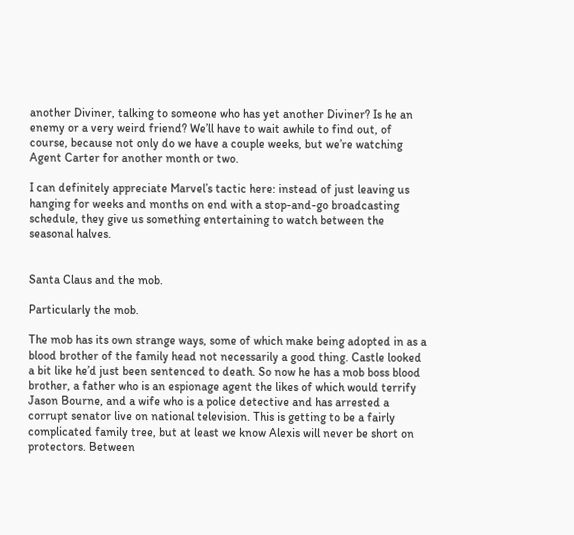another Diviner, talking to someone who has yet another Diviner? Is he an enemy or a very weird friend? We’ll have to wait awhile to find out, of course, because not only do we have a couple weeks, but we’re watching Agent Carter for another month or two.

I can definitely appreciate Marvel’s tactic here: instead of just leaving us hanging for weeks and months on end with a stop-and-go broadcasting schedule, they give us something entertaining to watch between the seasonal halves.


Santa Claus and the mob.

Particularly the mob.

The mob has its own strange ways, some of which make being adopted in as a blood brother of the family head not necessarily a good thing. Castle looked a bit like he’d just been sentenced to death. So now he has a mob boss blood brother, a father who is an espionage agent the likes of which would terrify Jason Bourne, and a wife who is a police detective and has arrested a corrupt senator live on national television. This is getting to be a fairly complicated family tree, but at least we know Alexis will never be short on protectors. Between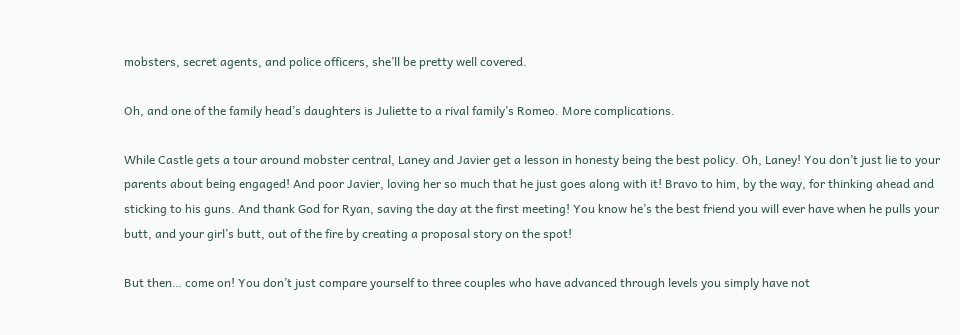mobsters, secret agents, and police officers, she’ll be pretty well covered.

Oh, and one of the family head’s daughters is Juliette to a rival family’s Romeo. More complications.

While Castle gets a tour around mobster central, Laney and Javier get a lesson in honesty being the best policy. Oh, Laney! You don’t just lie to your parents about being engaged! And poor Javier, loving her so much that he just goes along with it! Bravo to him, by the way, for thinking ahead and sticking to his guns. And thank God for Ryan, saving the day at the first meeting! You know he’s the best friend you will ever have when he pulls your butt, and your girl’s butt, out of the fire by creating a proposal story on the spot!

But then… come on! You don’t just compare yourself to three couples who have advanced through levels you simply have not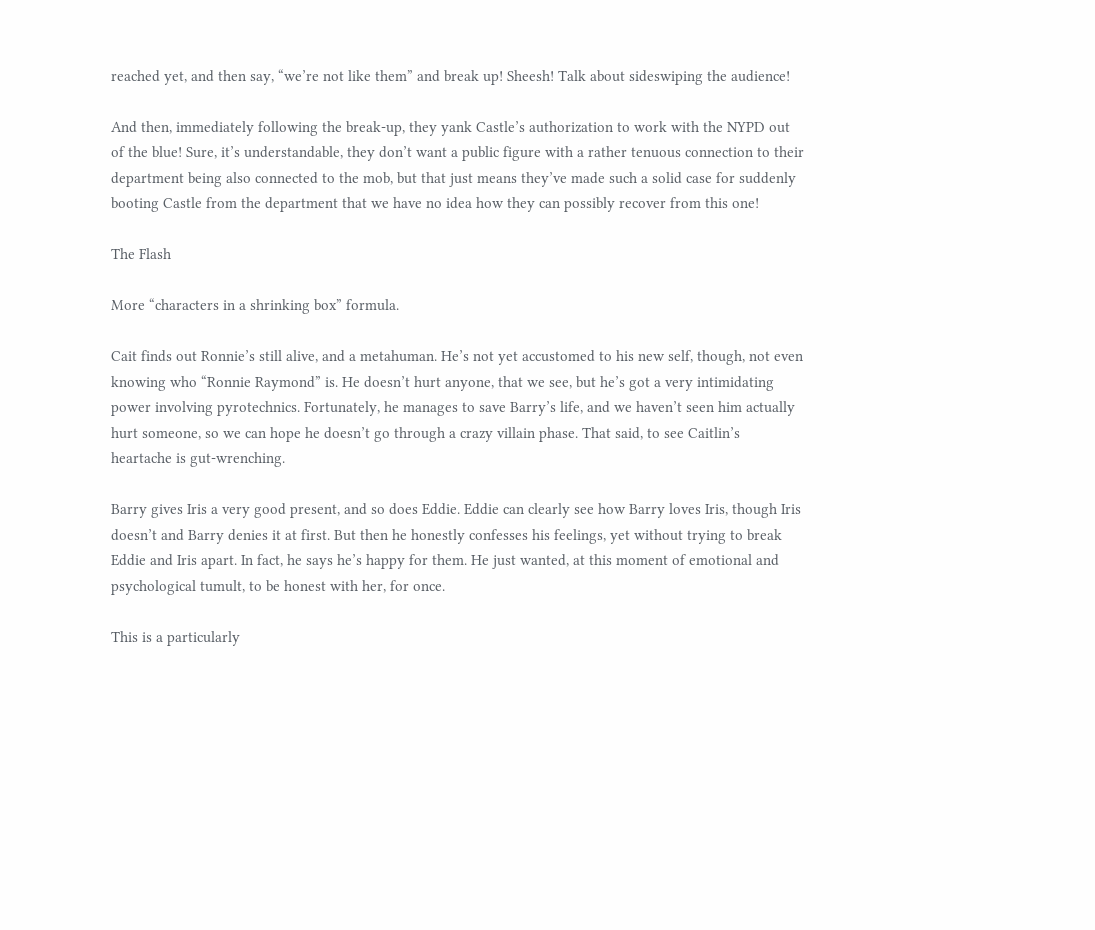reached yet, and then say, “we’re not like them” and break up! Sheesh! Talk about sideswiping the audience!

And then, immediately following the break-up, they yank Castle’s authorization to work with the NYPD out of the blue! Sure, it’s understandable, they don’t want a public figure with a rather tenuous connection to their department being also connected to the mob, but that just means they’ve made such a solid case for suddenly booting Castle from the department that we have no idea how they can possibly recover from this one!

The Flash

More “characters in a shrinking box” formula.

Cait finds out Ronnie’s still alive, and a metahuman. He’s not yet accustomed to his new self, though, not even knowing who “Ronnie Raymond” is. He doesn’t hurt anyone, that we see, but he’s got a very intimidating power involving pyrotechnics. Fortunately, he manages to save Barry’s life, and we haven’t seen him actually hurt someone, so we can hope he doesn’t go through a crazy villain phase. That said, to see Caitlin’s heartache is gut-wrenching.

Barry gives Iris a very good present, and so does Eddie. Eddie can clearly see how Barry loves Iris, though Iris doesn’t and Barry denies it at first. But then he honestly confesses his feelings, yet without trying to break Eddie and Iris apart. In fact, he says he’s happy for them. He just wanted, at this moment of emotional and psychological tumult, to be honest with her, for once.

This is a particularly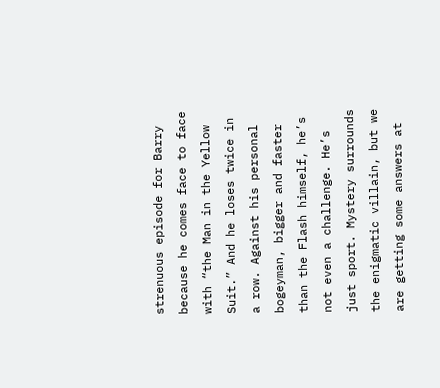strenuous episode for Barry because he comes face to face with “the Man in the Yellow Suit.” And he loses twice in a row. Against his personal bogeyman, bigger and faster than the Flash himself, he’s not even a challenge. He’s just sport. Mystery surrounds the enigmatic villain, but we are getting some answers at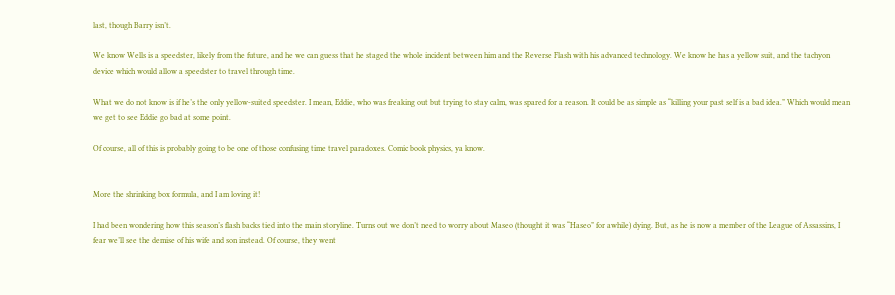last, though Barry isn’t.

We know Wells is a speedster, likely from the future, and he we can guess that he staged the whole incident between him and the Reverse Flash with his advanced technology. We know he has a yellow suit, and the tachyon device which would allow a speedster to travel through time.

What we do not know is if he’s the only yellow-suited speedster. I mean, Eddie, who was freaking out but trying to stay calm, was spared for a reason. It could be as simple as “killing your past self is a bad idea.” Which would mean we get to see Eddie go bad at some point.

Of course, all of this is probably going to be one of those confusing time travel paradoxes. Comic book physics, ya know.


More the shrinking box formula, and I am loving it!

I had been wondering how this season’s flash backs tied into the main storyline. Turns out we don’t need to worry about Maseo (thought it was “Haseo” for awhile) dying. But, as he is now a member of the League of Assassins, I fear we’ll see the demise of his wife and son instead. Of course, they went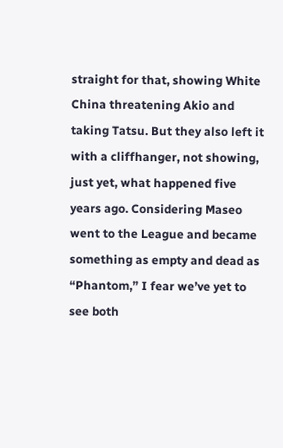straight for that, showing White China threatening Akio and taking Tatsu. But they also left it with a cliffhanger, not showing, just yet, what happened five years ago. Considering Maseo went to the League and became something as empty and dead as “Phantom,” I fear we’ve yet to see both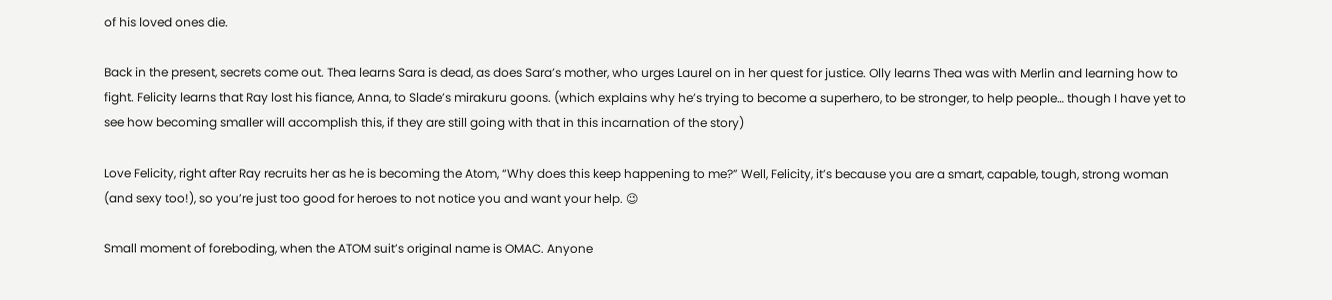of his loved ones die.

Back in the present, secrets come out. Thea learns Sara is dead, as does Sara’s mother, who urges Laurel on in her quest for justice. Olly learns Thea was with Merlin and learning how to fight. Felicity learns that Ray lost his fiance, Anna, to Slade’s mirakuru goons. (which explains why he’s trying to become a superhero, to be stronger, to help people… though I have yet to see how becoming smaller will accomplish this, if they are still going with that in this incarnation of the story)

Love Felicity, right after Ray recruits her as he is becoming the Atom, “Why does this keep happening to me?” Well, Felicity, it’s because you are a smart, capable, tough, strong woman (and sexy too!), so you’re just too good for heroes to not notice you and want your help. 😉

Small moment of foreboding, when the ATOM suit’s original name is OMAC. Anyone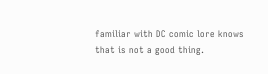familiar with DC comic lore knows that is not a good thing.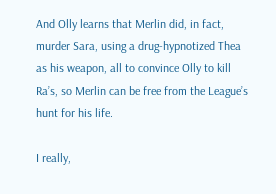And Olly learns that Merlin did, in fact, murder Sara, using a drug-hypnotized Thea as his weapon, all to convince Olly to kill Ra’s, so Merlin can be free from the League’s hunt for his life.

I really,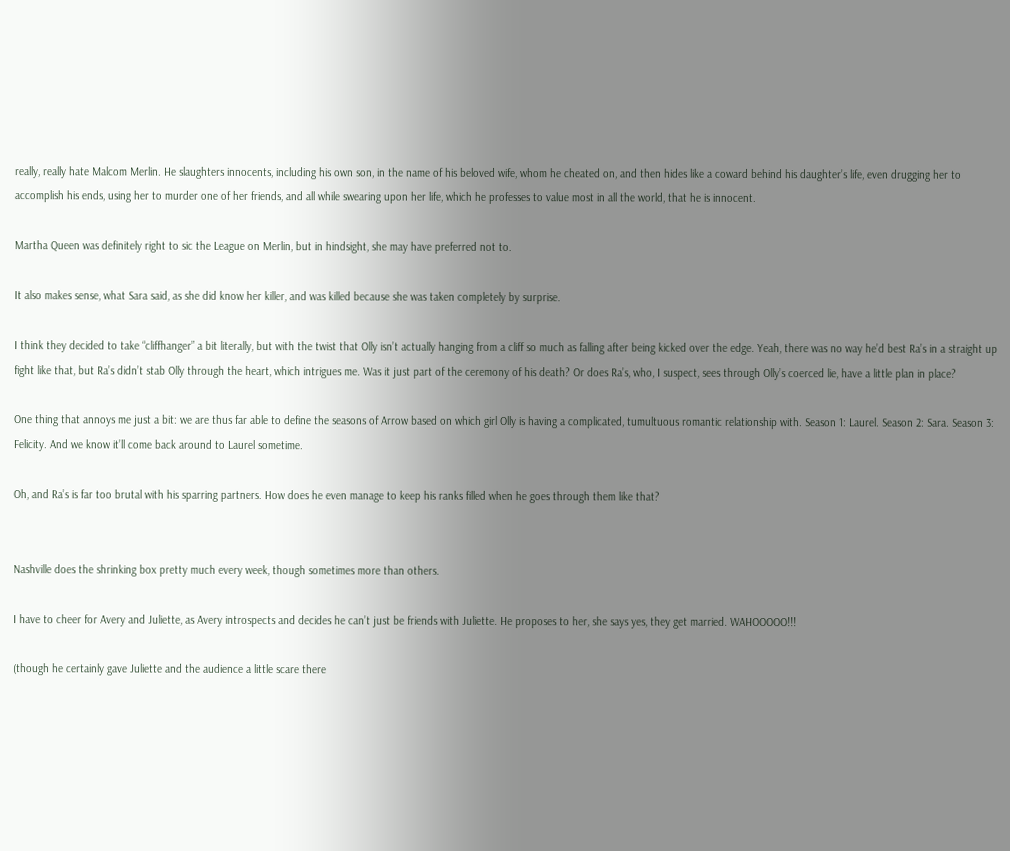really, really hate Malcom Merlin. He slaughters innocents, including his own son, in the name of his beloved wife, whom he cheated on, and then hides like a coward behind his daughter’s life, even drugging her to accomplish his ends, using her to murder one of her friends, and all while swearing upon her life, which he professes to value most in all the world, that he is innocent.

Martha Queen was definitely right to sic the League on Merlin, but in hindsight, she may have preferred not to.

It also makes sense, what Sara said, as she did know her killer, and was killed because she was taken completely by surprise.

I think they decided to take “cliffhanger” a bit literally, but with the twist that Olly isn’t actually hanging from a cliff so much as falling after being kicked over the edge. Yeah, there was no way he’d best Ra’s in a straight up fight like that, but Ra’s didn’t stab Olly through the heart, which intrigues me. Was it just part of the ceremony of his death? Or does Ra’s, who, I suspect, sees through Olly’s coerced lie, have a little plan in place?

One thing that annoys me just a bit: we are thus far able to define the seasons of Arrow based on which girl Olly is having a complicated, tumultuous romantic relationship with. Season 1: Laurel. Season 2: Sara. Season 3: Felicity. And we know it’ll come back around to Laurel sometime.

Oh, and Ra’s is far too brutal with his sparring partners. How does he even manage to keep his ranks filled when he goes through them like that?


Nashville does the shrinking box pretty much every week, though sometimes more than others.

I have to cheer for Avery and Juliette, as Avery introspects and decides he can’t just be friends with Juliette. He proposes to her, she says yes, they get married. WAHOOOOO!!!

(though he certainly gave Juliette and the audience a little scare there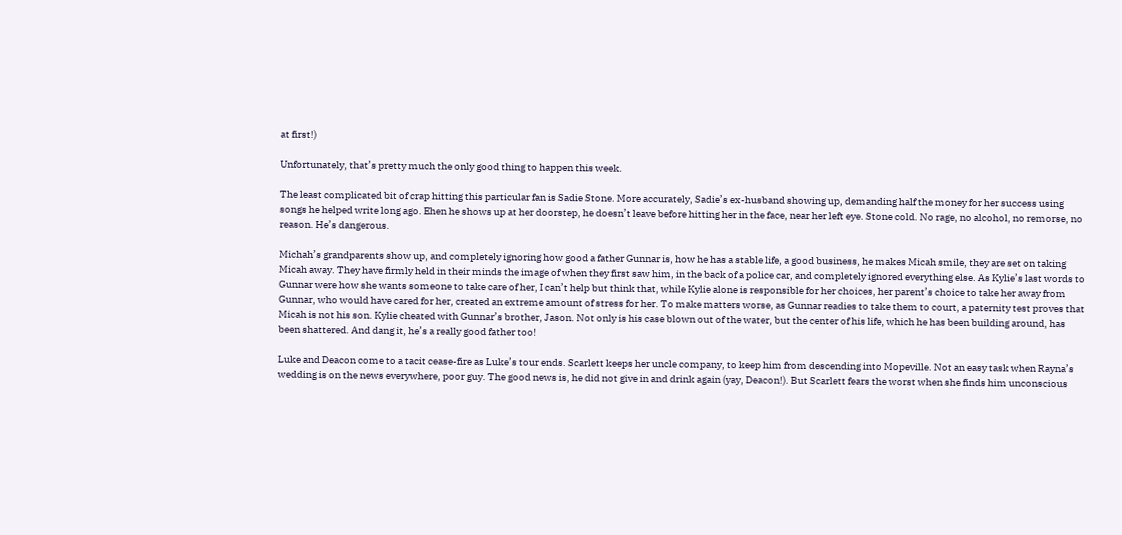at first!)

Unfortunately, that’s pretty much the only good thing to happen this week.

The least complicated bit of crap hitting this particular fan is Sadie Stone. More accurately, Sadie’s ex-husband showing up, demanding half the money for her success using songs he helped write long ago. Ehen he shows up at her doorstep, he doesn’t leave before hitting her in the face, near her left eye. Stone cold. No rage, no alcohol, no remorse, no reason. He’s dangerous.

Michah’s grandparents show up, and completely ignoring how good a father Gunnar is, how he has a stable life, a good business, he makes Micah smile, they are set on taking Micah away. They have firmly held in their minds the image of when they first saw him, in the back of a police car, and completely ignored everything else. As Kylie’s last words to Gunnar were how she wants someone to take care of her, I can’t help but think that, while Kylie alone is responsible for her choices, her parent’s choice to take her away from Gunnar, who would have cared for her, created an extreme amount of stress for her. To make matters worse, as Gunnar readies to take them to court, a paternity test proves that Micah is not his son. Kylie cheated with Gunnar’s brother, Jason. Not only is his case blown out of the water, but the center of his life, which he has been building around, has been shattered. And dang it, he’s a really good father too!

Luke and Deacon come to a tacit cease-fire as Luke’s tour ends. Scarlett keeps her uncle company, to keep him from descending into Mopeville. Not an easy task when Rayna’s wedding is on the news everywhere, poor guy. The good news is, he did not give in and drink again (yay, Deacon!). But Scarlett fears the worst when she finds him unconscious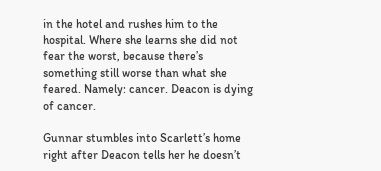in the hotel and rushes him to the hospital. Where she learns she did not fear the worst, because there’s something still worse than what she feared. Namely: cancer. Deacon is dying of cancer.

Gunnar stumbles into Scarlett’s home right after Deacon tells her he doesn’t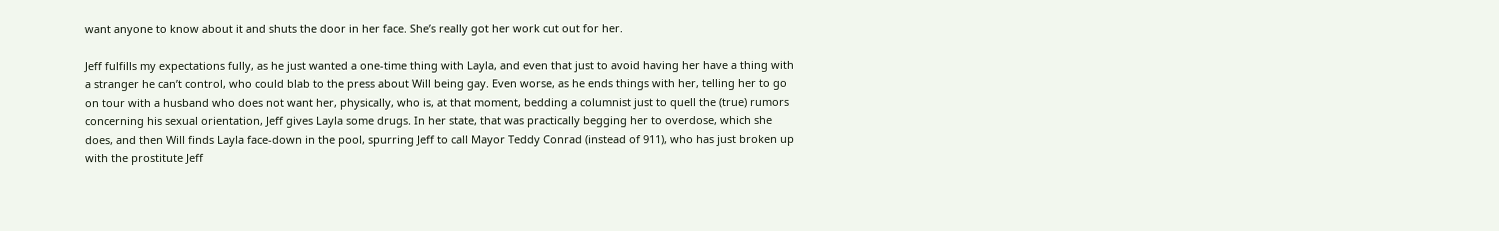want anyone to know about it and shuts the door in her face. She’s really got her work cut out for her.

Jeff fulfills my expectations fully, as he just wanted a one-time thing with Layla, and even that just to avoid having her have a thing with a stranger he can’t control, who could blab to the press about Will being gay. Even worse, as he ends things with her, telling her to go on tour with a husband who does not want her, physically, who is, at that moment, bedding a columnist just to quell the (true) rumors concerning his sexual orientation, Jeff gives Layla some drugs. In her state, that was practically begging her to overdose, which she does, and then Will finds Layla face-down in the pool, spurring Jeff to call Mayor Teddy Conrad (instead of 911), who has just broken up with the prostitute Jeff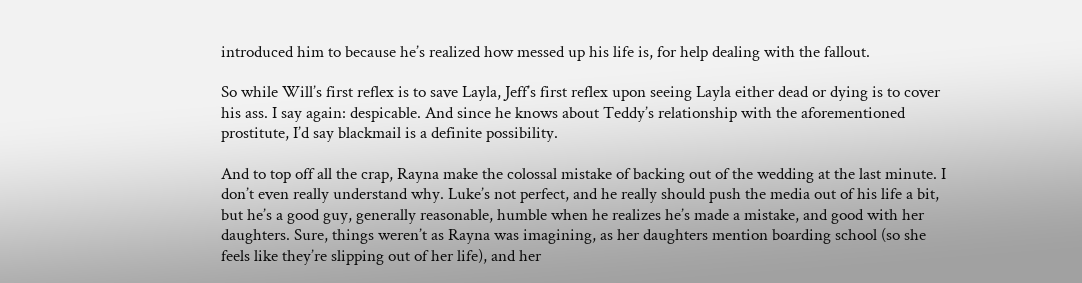introduced him to because he’s realized how messed up his life is, for help dealing with the fallout.

So while Will’s first reflex is to save Layla, Jeff’s first reflex upon seeing Layla either dead or dying is to cover his ass. I say again: despicable. And since he knows about Teddy’s relationship with the aforementioned prostitute, I’d say blackmail is a definite possibility.

And to top off all the crap, Rayna make the colossal mistake of backing out of the wedding at the last minute. I don’t even really understand why. Luke’s not perfect, and he really should push the media out of his life a bit, but he’s a good guy, generally reasonable, humble when he realizes he’s made a mistake, and good with her daughters. Sure, things weren’t as Rayna was imagining, as her daughters mention boarding school (so she feels like they’re slipping out of her life), and her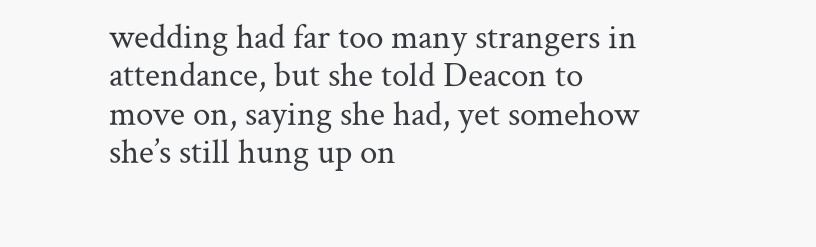wedding had far too many strangers in attendance, but she told Deacon to move on, saying she had, yet somehow she’s still hung up on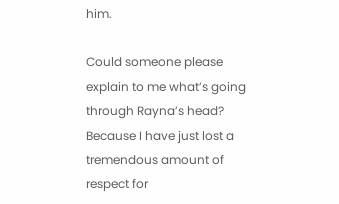him.

Could someone please explain to me what’s going through Rayna’s head? Because I have just lost a tremendous amount of respect for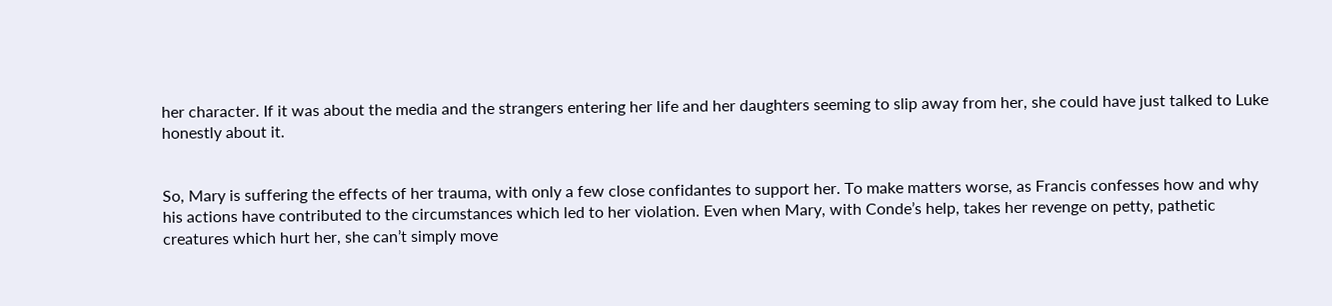her character. If it was about the media and the strangers entering her life and her daughters seeming to slip away from her, she could have just talked to Luke honestly about it.


So, Mary is suffering the effects of her trauma, with only a few close confidantes to support her. To make matters worse, as Francis confesses how and why his actions have contributed to the circumstances which led to her violation. Even when Mary, with Conde’s help, takes her revenge on petty, pathetic creatures which hurt her, she can’t simply move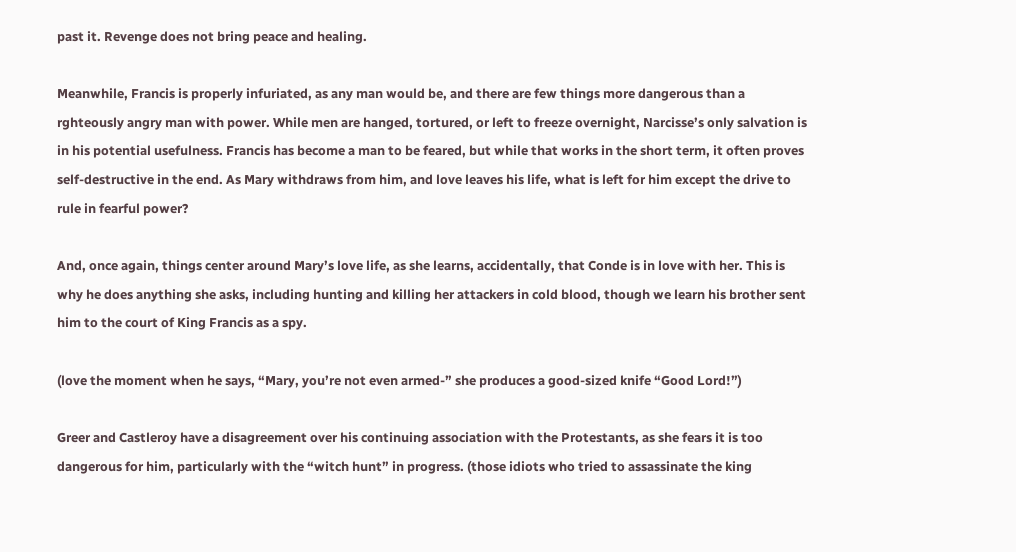past it. Revenge does not bring peace and healing.

Meanwhile, Francis is properly infuriated, as any man would be, and there are few things more dangerous than a rghteously angry man with power. While men are hanged, tortured, or left to freeze overnight, Narcisse’s only salvation is in his potential usefulness. Francis has become a man to be feared, but while that works in the short term, it often proves self-destructive in the end. As Mary withdraws from him, and love leaves his life, what is left for him except the drive to rule in fearful power?

And, once again, things center around Mary’s love life, as she learns, accidentally, that Conde is in love with her. This is why he does anything she asks, including hunting and killing her attackers in cold blood, though we learn his brother sent him to the court of King Francis as a spy.

(love the moment when he says, “Mary, you’re not even armed-” she produces a good-sized knife “Good Lord!”)

Greer and Castleroy have a disagreement over his continuing association with the Protestants, as she fears it is too dangerous for him, particularly with the “witch hunt” in progress. (those idiots who tried to assassinate the king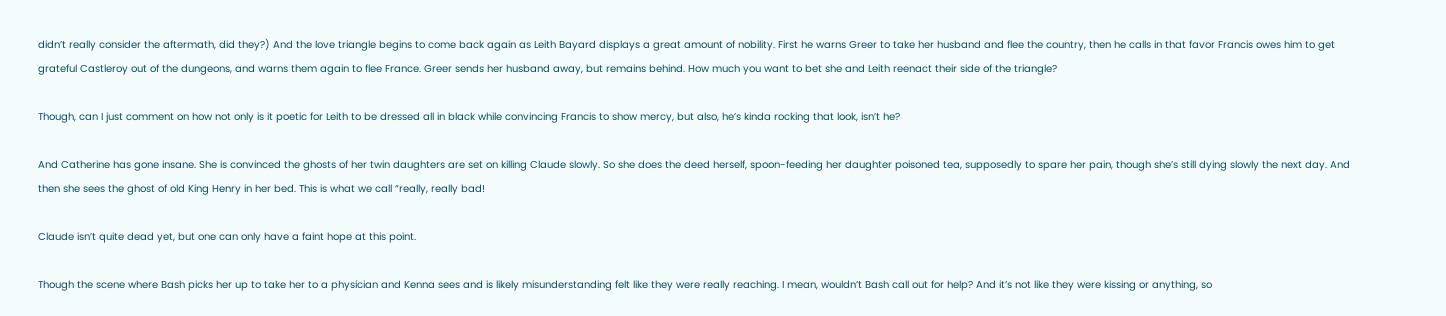didn’t really consider the aftermath, did they?) And the love triangle begins to come back again as Leith Bayard displays a great amount of nobility. First he warns Greer to take her husband and flee the country, then he calls in that favor Francis owes him to get grateful Castleroy out of the dungeons, and warns them again to flee France. Greer sends her husband away, but remains behind. How much you want to bet she and Leith reenact their side of the triangle?

Though, can I just comment on how not only is it poetic for Leith to be dressed all in black while convincing Francis to show mercy, but also, he’s kinda rocking that look, isn’t he?

And Catherine has gone insane. She is convinced the ghosts of her twin daughters are set on killing Claude slowly. So she does the deed herself, spoon-feeding her daughter poisoned tea, supposedly to spare her pain, though she’s still dying slowly the next day. And then she sees the ghost of old King Henry in her bed. This is what we call “really, really bad!

Claude isn’t quite dead yet, but one can only have a faint hope at this point.

Though the scene where Bash picks her up to take her to a physician and Kenna sees and is likely misunderstanding felt like they were really reaching. I mean, wouldn’t Bash call out for help? And it’s not like they were kissing or anything, so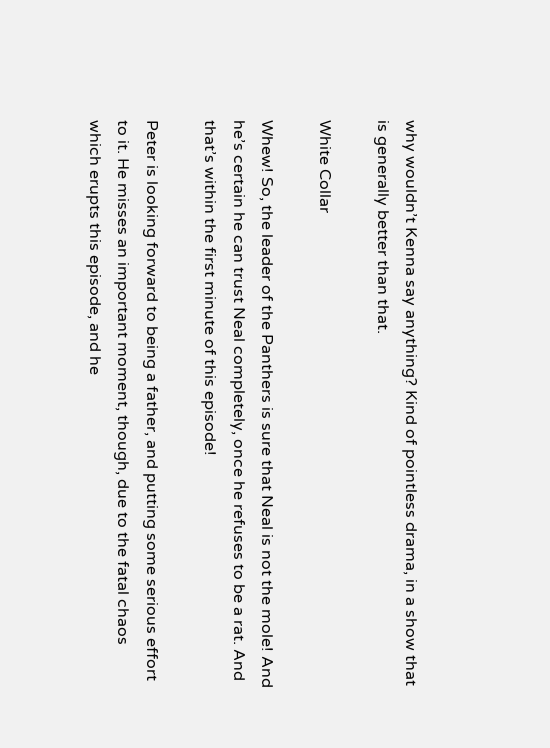why wouldn’t Kenna say anything? Kind of pointless drama, in a show that is generally better than that.

White Collar

Whew! So, the leader of the Panthers is sure that Neal is not the mole! And he’s certain he can trust Neal completely, once he refuses to be a rat. And that’s within the first minute of this episode!

Peter is looking forward to being a father, and putting some serious effort to it. He misses an important moment, though, due to the fatal chaos which erupts this episode, and he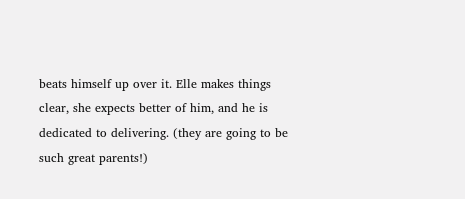beats himself up over it. Elle makes things clear, she expects better of him, and he is dedicated to delivering. (they are going to be such great parents!)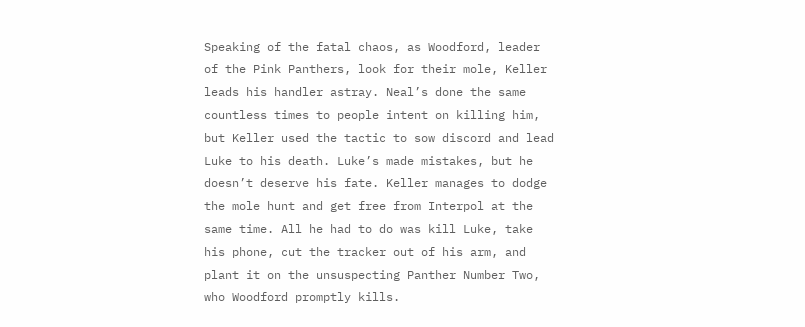Speaking of the fatal chaos, as Woodford, leader of the Pink Panthers, look for their mole, Keller leads his handler astray. Neal’s done the same countless times to people intent on killing him, but Keller used the tactic to sow discord and lead Luke to his death. Luke’s made mistakes, but he doesn’t deserve his fate. Keller manages to dodge the mole hunt and get free from Interpol at the same time. All he had to do was kill Luke, take his phone, cut the tracker out of his arm, and plant it on the unsuspecting Panther Number Two, who Woodford promptly kills.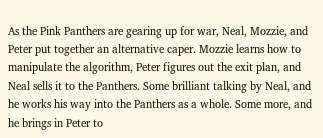As the Pink Panthers are gearing up for war, Neal, Mozzie, and Peter put together an alternative caper. Mozzie learns how to manipulate the algorithm, Peter figures out the exit plan, and Neal sells it to the Panthers. Some brilliant talking by Neal, and he works his way into the Panthers as a whole. Some more, and he brings in Peter to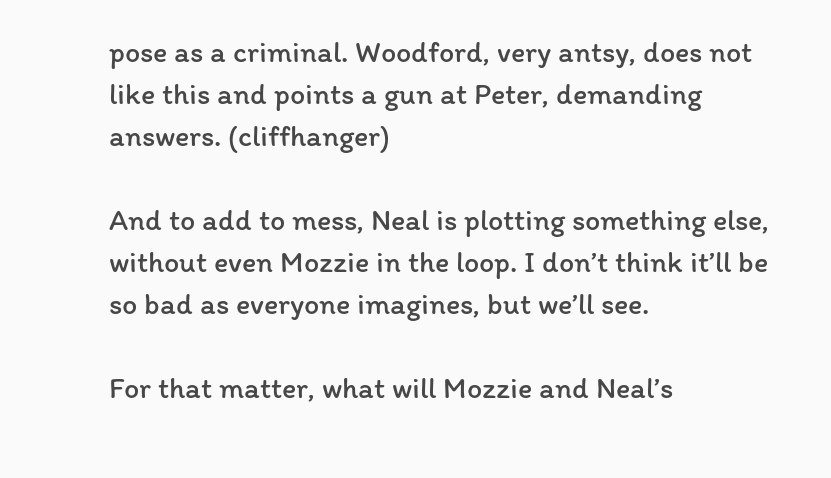pose as a criminal. Woodford, very antsy, does not like this and points a gun at Peter, demanding answers. (cliffhanger)

And to add to mess, Neal is plotting something else, without even Mozzie in the loop. I don’t think it’ll be so bad as everyone imagines, but we’ll see.

For that matter, what will Mozzie and Neal’s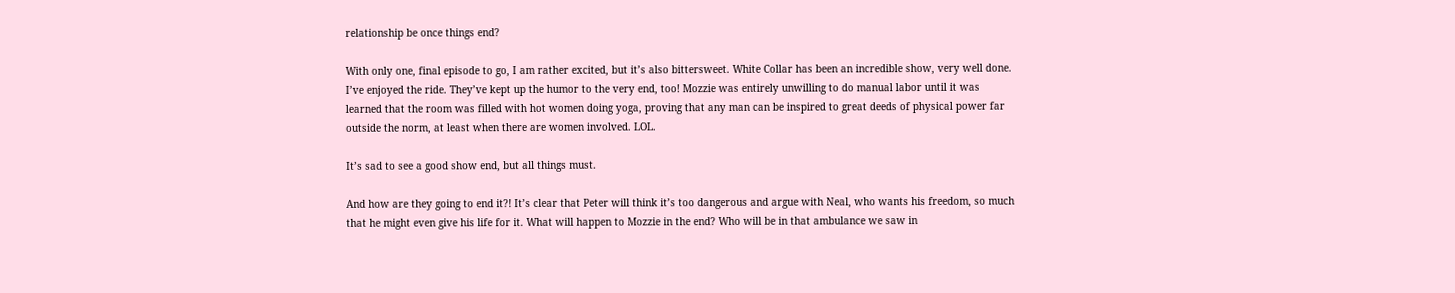relationship be once things end?

With only one, final episode to go, I am rather excited, but it’s also bittersweet. White Collar has been an incredible show, very well done. I’ve enjoyed the ride. They’ve kept up the humor to the very end, too! Mozzie was entirely unwilling to do manual labor until it was learned that the room was filled with hot women doing yoga, proving that any man can be inspired to great deeds of physical power far outside the norm, at least when there are women involved. LOL.

It’s sad to see a good show end, but all things must.

And how are they going to end it?! It’s clear that Peter will think it’s too dangerous and argue with Neal, who wants his freedom, so much that he might even give his life for it. What will happen to Mozzie in the end? Who will be in that ambulance we saw in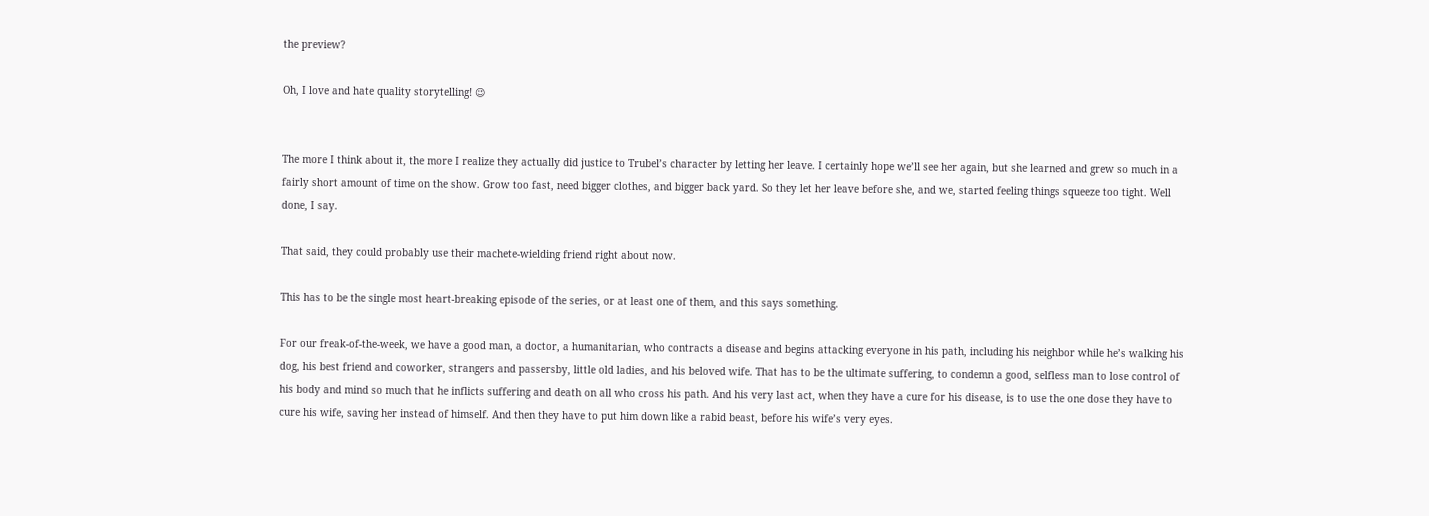the preview?

Oh, I love and hate quality storytelling! 😉


The more I think about it, the more I realize they actually did justice to Trubel’s character by letting her leave. I certainly hope we’ll see her again, but she learned and grew so much in a fairly short amount of time on the show. Grow too fast, need bigger clothes, and bigger back yard. So they let her leave before she, and we, started feeling things squeeze too tight. Well done, I say.

That said, they could probably use their machete-wielding friend right about now.

This has to be the single most heart-breaking episode of the series, or at least one of them, and this says something.

For our freak-of-the-week, we have a good man, a doctor, a humanitarian, who contracts a disease and begins attacking everyone in his path, including his neighbor while he’s walking his dog, his best friend and coworker, strangers and passersby, little old ladies, and his beloved wife. That has to be the ultimate suffering, to condemn a good, selfless man to lose control of his body and mind so much that he inflicts suffering and death on all who cross his path. And his very last act, when they have a cure for his disease, is to use the one dose they have to cure his wife, saving her instead of himself. And then they have to put him down like a rabid beast, before his wife’s very eyes.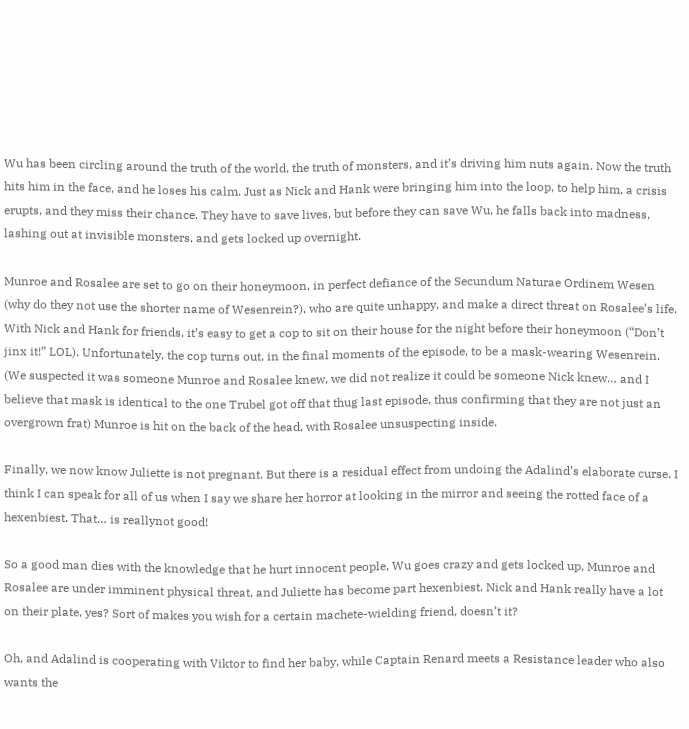Wu has been circling around the truth of the world, the truth of monsters, and it’s driving him nuts again. Now the truth hits him in the face, and he loses his calm. Just as Nick and Hank were bringing him into the loop, to help him, a crisis erupts, and they miss their chance. They have to save lives, but before they can save Wu, he falls back into madness, lashing out at invisible monsters, and gets locked up overnight.

Munroe and Rosalee are set to go on their honeymoon, in perfect defiance of the Secundum Naturae Ordinem Wesen (why do they not use the shorter name of Wesenrein?), who are quite unhappy, and make a direct threat on Rosalee’s life. With Nick and Hank for friends, it’s easy to get a cop to sit on their house for the night before their honeymoon (“Don’t jinx it!” LOL). Unfortunately, the cop turns out, in the final moments of the episode, to be a mask-wearing Wesenrein. (We suspected it was someone Munroe and Rosalee knew, we did not realize it could be someone Nick knew… and I believe that mask is identical to the one Trubel got off that thug last episode, thus confirming that they are not just an overgrown frat) Munroe is hit on the back of the head, with Rosalee unsuspecting inside.

Finally, we now know Juliette is not pregnant. But there is a residual effect from undoing the Adalind’s elaborate curse. I think I can speak for all of us when I say we share her horror at looking in the mirror and seeing the rotted face of a hexenbiest. That… is reallynot good!

So a good man dies with the knowledge that he hurt innocent people, Wu goes crazy and gets locked up, Munroe and Rosalee are under imminent physical threat, and Juliette has become part hexenbiest. Nick and Hank really have a lot on their plate, yes? Sort of makes you wish for a certain machete-wielding friend, doesn’t it?

Oh, and Adalind is cooperating with Viktor to find her baby, while Captain Renard meets a Resistance leader who also wants the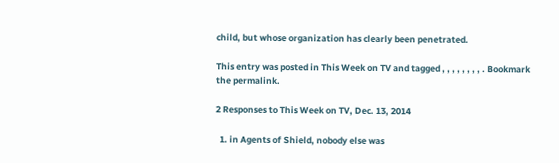child, but whose organization has clearly been penetrated.

This entry was posted in This Week on TV and tagged , , , , , , , , . Bookmark the permalink.

2 Responses to This Week on TV, Dec. 13, 2014

  1. in Agents of Shield, nobody else was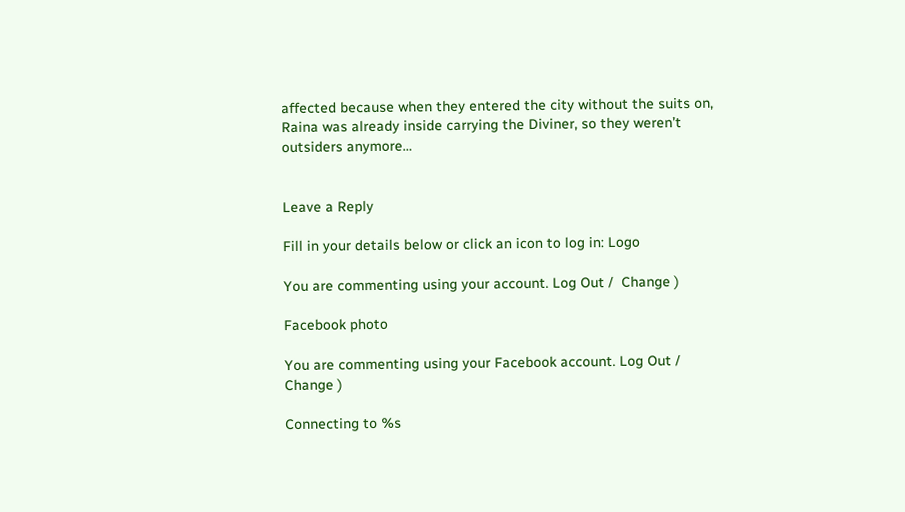affected because when they entered the city without the suits on, Raina was already inside carrying the Diviner, so they weren’t outsiders anymore…


Leave a Reply

Fill in your details below or click an icon to log in: Logo

You are commenting using your account. Log Out /  Change )

Facebook photo

You are commenting using your Facebook account. Log Out /  Change )

Connecting to %s